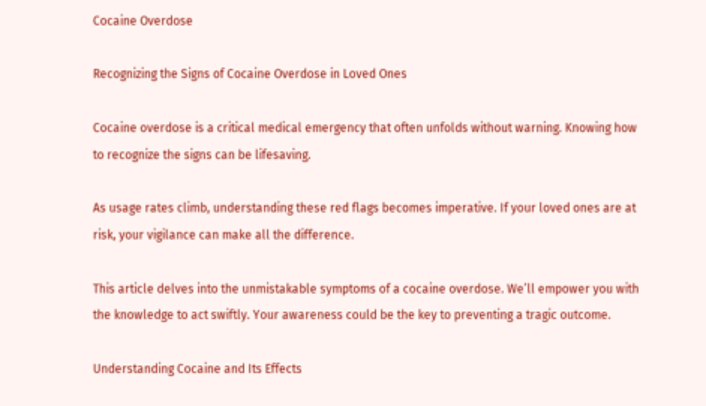Cocaine Overdose

Recognizing the Signs of Cocaine Overdose in Loved Ones

Cocaine overdose is a critical medical emergency that often unfolds without warning. Knowing how to recognize the signs can be lifesaving.

As usage rates climb, understanding these red flags becomes imperative. If your loved ones are at risk, your vigilance can make all the difference.

This article delves into the unmistakable symptoms of a cocaine overdose. We’ll empower you with the knowledge to act swiftly. Your awareness could be the key to preventing a tragic outcome.

Understanding Cocaine and Its Effects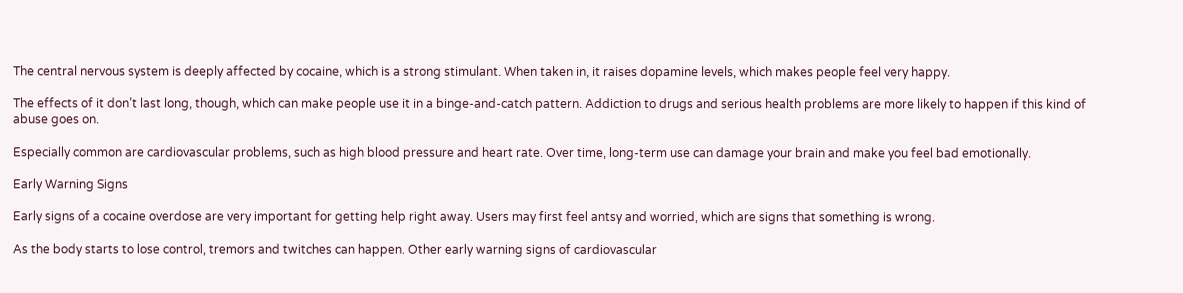The central nervous system is deeply affected by cocaine, which is a strong stimulant. When taken in, it raises dopamine levels, which makes people feel very happy.

The effects of it don’t last long, though, which can make people use it in a binge-and-catch pattern. Addiction to drugs and serious health problems are more likely to happen if this kind of abuse goes on.

Especially common are cardiovascular problems, such as high blood pressure and heart rate. Over time, long-term use can damage your brain and make you feel bad emotionally.

Early Warning Signs

Early signs of a cocaine overdose are very important for getting help right away. Users may first feel antsy and worried, which are signs that something is wrong.

As the body starts to lose control, tremors and twitches can happen. Other early warning signs of cardiovascular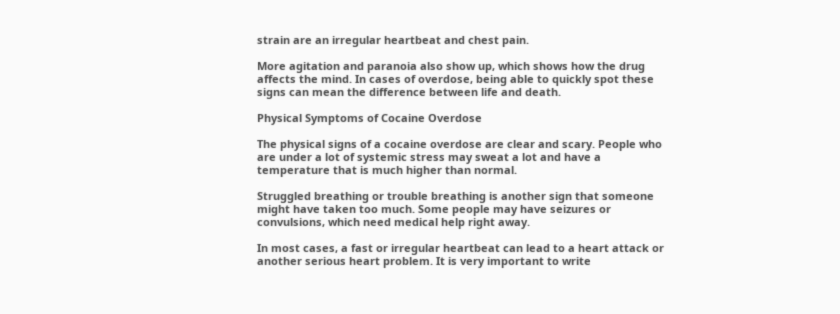strain are an irregular heartbeat and chest pain.

More agitation and paranoia also show up, which shows how the drug affects the mind. In cases of overdose, being able to quickly spot these signs can mean the difference between life and death.

Physical Symptoms of Cocaine Overdose

The physical signs of a cocaine overdose are clear and scary. People who are under a lot of systemic stress may sweat a lot and have a temperature that is much higher than normal.

Struggled breathing or trouble breathing is another sign that someone might have taken too much. Some people may have seizures or convulsions, which need medical help right away.

In most cases, a fast or irregular heartbeat can lead to a heart attack or another serious heart problem. It is very important to write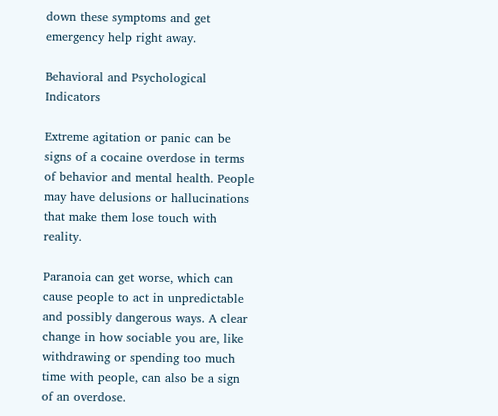down these symptoms and get emergency help right away.

Behavioral and Psychological Indicators

Extreme agitation or panic can be signs of a cocaine overdose in terms of behavior and mental health. People may have delusions or hallucinations that make them lose touch with reality.

Paranoia can get worse, which can cause people to act in unpredictable and possibly dangerous ways. A clear change in how sociable you are, like withdrawing or spending too much time with people, can also be a sign of an overdose.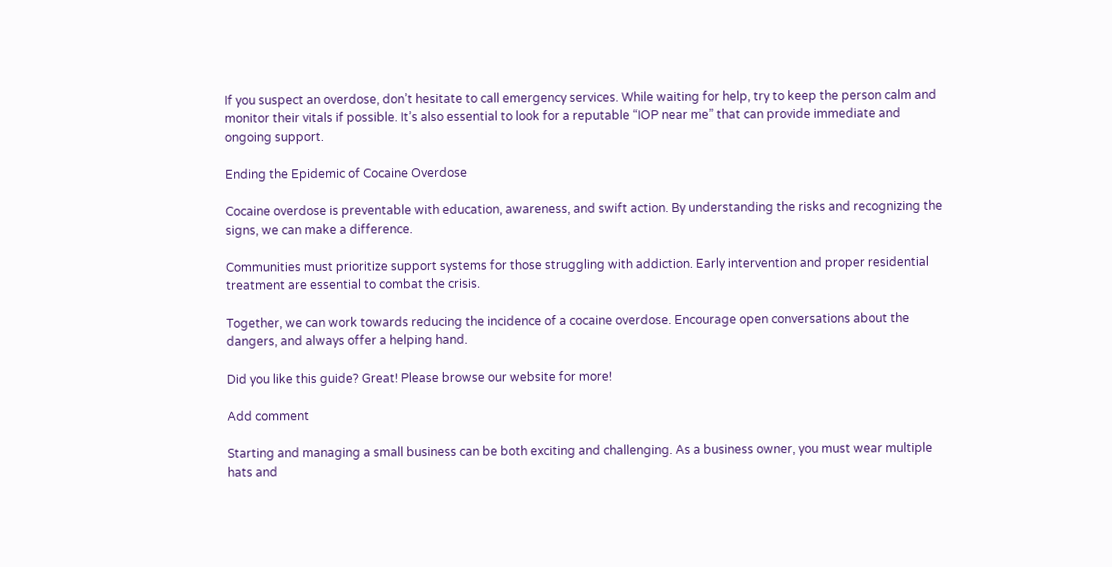If you suspect an overdose, don’t hesitate to call emergency services. While waiting for help, try to keep the person calm and monitor their vitals if possible. It’s also essential to look for a reputable “IOP near me” that can provide immediate and ongoing support.

Ending the Epidemic of Cocaine Overdose

Cocaine overdose is preventable with education, awareness, and swift action. By understanding the risks and recognizing the signs, we can make a difference.

Communities must prioritize support systems for those struggling with addiction. Early intervention and proper residential treatment are essential to combat the crisis.

Together, we can work towards reducing the incidence of a cocaine overdose. Encourage open conversations about the dangers, and always offer a helping hand.

Did you like this guide? Great! Please browse our website for more!

Add comment

Starting and managing a small business can be both exciting and challenging. As a business owner, you must wear multiple hats and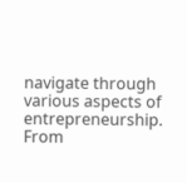navigate through various aspects of entrepreneurship. From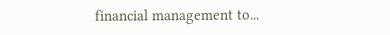financial management to...